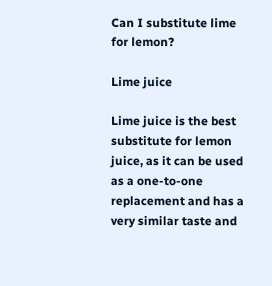Can I substitute lime for lemon?

Lime juice

Lime juice is the best substitute for lemon juice, as it can be used as a one-to-one replacement and has a very similar taste and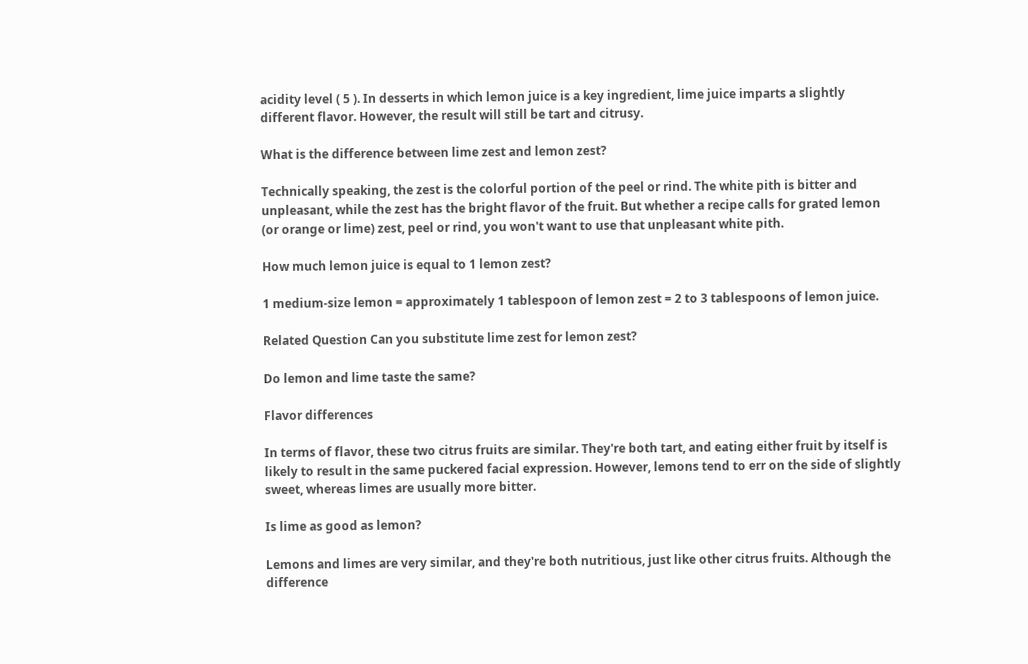acidity level ( 5 ). In desserts in which lemon juice is a key ingredient, lime juice imparts a slightly different flavor. However, the result will still be tart and citrusy.

What is the difference between lime zest and lemon zest?

Technically speaking, the zest is the colorful portion of the peel or rind. The white pith is bitter and unpleasant, while the zest has the bright flavor of the fruit. But whether a recipe calls for grated lemon (or orange or lime) zest, peel or rind, you won't want to use that unpleasant white pith.

How much lemon juice is equal to 1 lemon zest?

1 medium-size lemon = approximately 1 tablespoon of lemon zest = 2 to 3 tablespoons of lemon juice.

Related Question Can you substitute lime zest for lemon zest?

Do lemon and lime taste the same?

Flavor differences

In terms of flavor, these two citrus fruits are similar. They're both tart, and eating either fruit by itself is likely to result in the same puckered facial expression. However, lemons tend to err on the side of slightly sweet, whereas limes are usually more bitter.

Is lime as good as lemon?

Lemons and limes are very similar, and they're both nutritious, just like other citrus fruits. Although the difference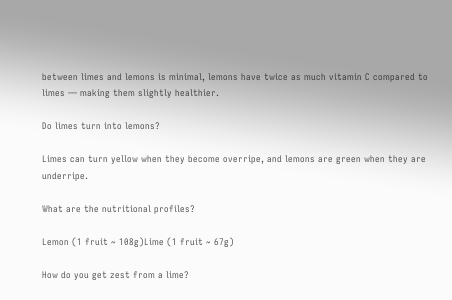between limes and lemons is minimal, lemons have twice as much vitamin C compared to limes — making them slightly healthier.

Do limes turn into lemons?

Limes can turn yellow when they become overripe, and lemons are green when they are underripe.

What are the nutritional profiles?

Lemon (1 fruit ~ 108g)Lime (1 fruit ~ 67g)

How do you get zest from a lime?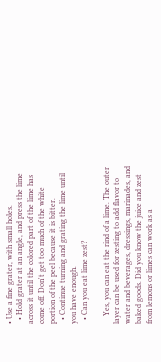• Use a fine grater, with small holes.
  • Hold grater at an angle, and press the lime across it until the colored part of the lime has come off. Don't get too much of the white portion of the peel because it is bitter.
  • Continue turning and grating the lime until you have enough.
  • Can you eat lime zest?

    Yes, you can eat the rind of a lime. The outer layer can be used for zesting to add flavor to water and beverages, dressings, marinades, and baked goods. Did you know the juice and zest from lemons or limes can work as a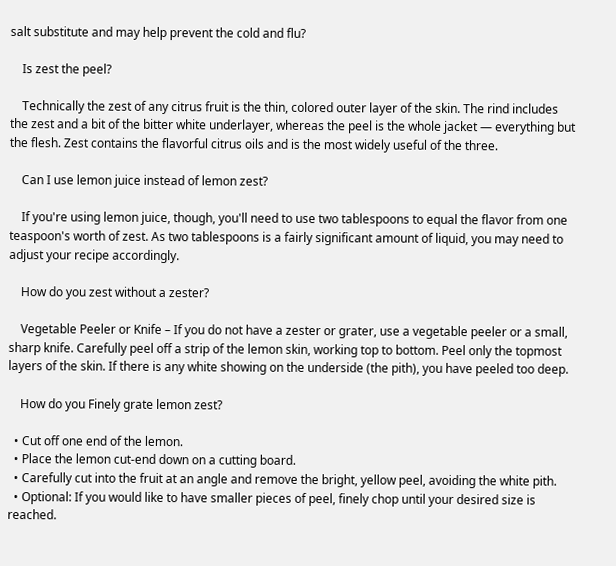salt substitute and may help prevent the cold and flu?

    Is zest the peel?

    Technically the zest of any citrus fruit is the thin, colored outer layer of the skin. The rind includes the zest and a bit of the bitter white underlayer, whereas the peel is the whole jacket — everything but the flesh. Zest contains the flavorful citrus oils and is the most widely useful of the three.

    Can I use lemon juice instead of lemon zest?

    If you're using lemon juice, though, you'll need to use two tablespoons to equal the flavor from one teaspoon's worth of zest. As two tablespoons is a fairly significant amount of liquid, you may need to adjust your recipe accordingly.

    How do you zest without a zester?

    Vegetable Peeler or Knife – If you do not have a zester or grater, use a vegetable peeler or a small, sharp knife. Carefully peel off a strip of the lemon skin, working top to bottom. Peel only the topmost layers of the skin. If there is any white showing on the underside (the pith), you have peeled too deep.

    How do you Finely grate lemon zest?

  • Cut off one end of the lemon.
  • Place the lemon cut-end down on a cutting board.
  • Carefully cut into the fruit at an angle and remove the bright, yellow peel, avoiding the white pith.
  • Optional: If you would like to have smaller pieces of peel, finely chop until your desired size is reached.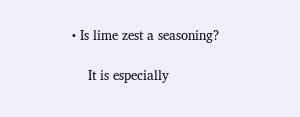• Is lime zest a seasoning?

    It is especially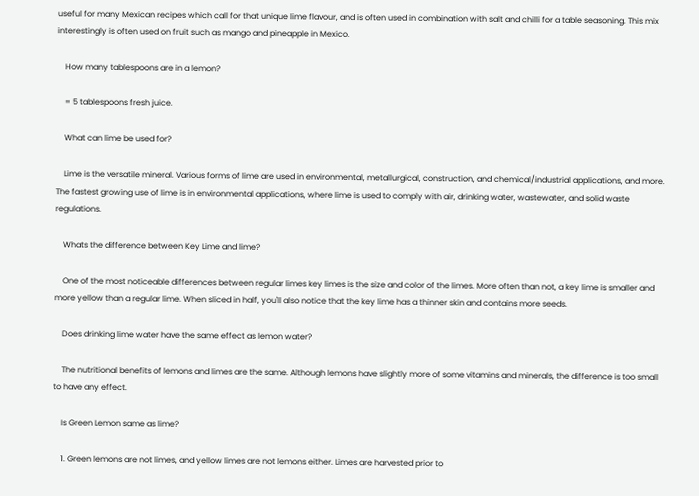useful for many Mexican recipes which call for that unique lime flavour, and is often used in combination with salt and chilli for a table seasoning. This mix interestingly is often used on fruit such as mango and pineapple in Mexico.

    How many tablespoons are in a lemon?

    = 5 tablespoons fresh juice.

    What can lime be used for?

    Lime is the versatile mineral. Various forms of lime are used in environmental, metallurgical, construction, and chemical/industrial applications, and more. The fastest growing use of lime is in environmental applications, where lime is used to comply with air, drinking water, wastewater, and solid waste regulations.

    Whats the difference between Key Lime and lime?

    One of the most noticeable differences between regular limes key limes is the size and color of the limes. More often than not, a key lime is smaller and more yellow than a regular lime. When sliced in half, you'll also notice that the key lime has a thinner skin and contains more seeds.

    Does drinking lime water have the same effect as lemon water?

    The nutritional benefits of lemons and limes are the same. Although lemons have slightly more of some vitamins and minerals, the difference is too small to have any effect.

    Is Green Lemon same as lime?

    1. Green lemons are not limes, and yellow limes are not lemons either. Limes are harvested prior to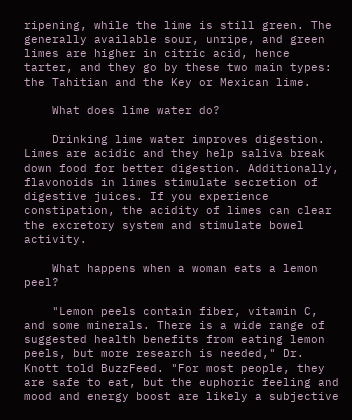ripening, while the lime is still green. The generally available sour, unripe, and green limes are higher in citric acid, hence tarter, and they go by these two main types: the Tahitian and the Key or Mexican lime.

    What does lime water do?

    Drinking lime water improves digestion. Limes are acidic and they help saliva break down food for better digestion. Additionally, flavonoids in limes stimulate secretion of digestive juices. If you experience constipation, the acidity of limes can clear the excretory system and stimulate bowel activity.

    What happens when a woman eats a lemon peel?

    "Lemon peels contain fiber, vitamin C, and some minerals. There is a wide range of suggested health benefits from eating lemon peels, but more research is needed," Dr. Knott told BuzzFeed. "For most people, they are safe to eat, but the euphoric feeling and mood and energy boost are likely a subjective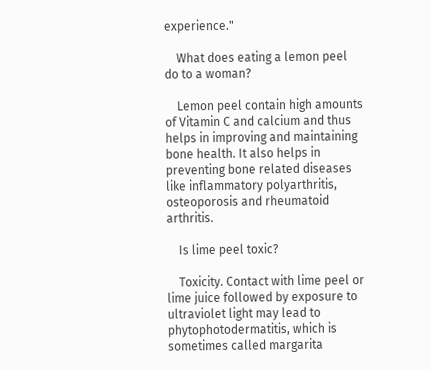experience."

    What does eating a lemon peel do to a woman?

    Lemon peel contain high amounts of Vitamin C and calcium and thus helps in improving and maintaining bone health. It also helps in preventing bone related diseases like inflammatory polyarthritis, osteoporosis and rheumatoid arthritis.

    Is lime peel toxic?

    Toxicity. Contact with lime peel or lime juice followed by exposure to ultraviolet light may lead to phytophotodermatitis, which is sometimes called margarita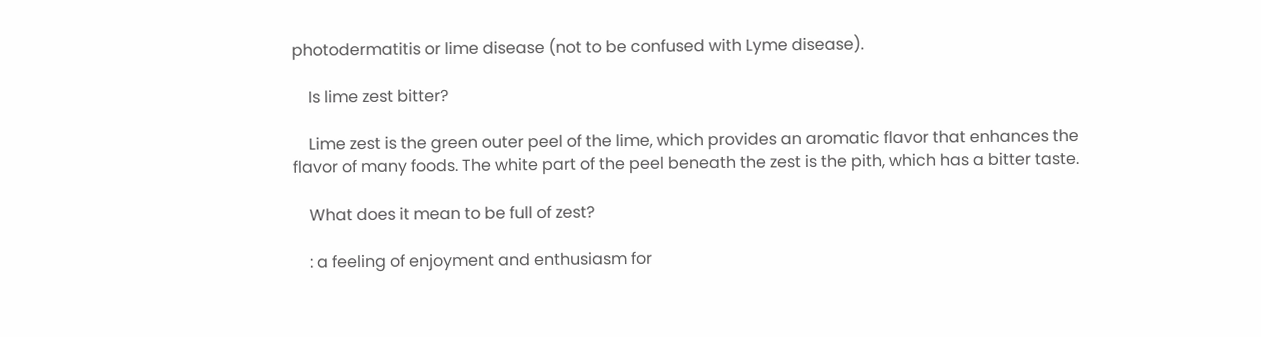photodermatitis or lime disease (not to be confused with Lyme disease).

    Is lime zest bitter?

    Lime zest is the green outer peel of the lime, which provides an aromatic flavor that enhances the flavor of many foods. The white part of the peel beneath the zest is the pith, which has a bitter taste.

    What does it mean to be full of zest?

    : a feeling of enjoyment and enthusiasm for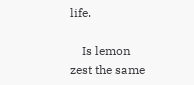life.

    Is lemon zest the same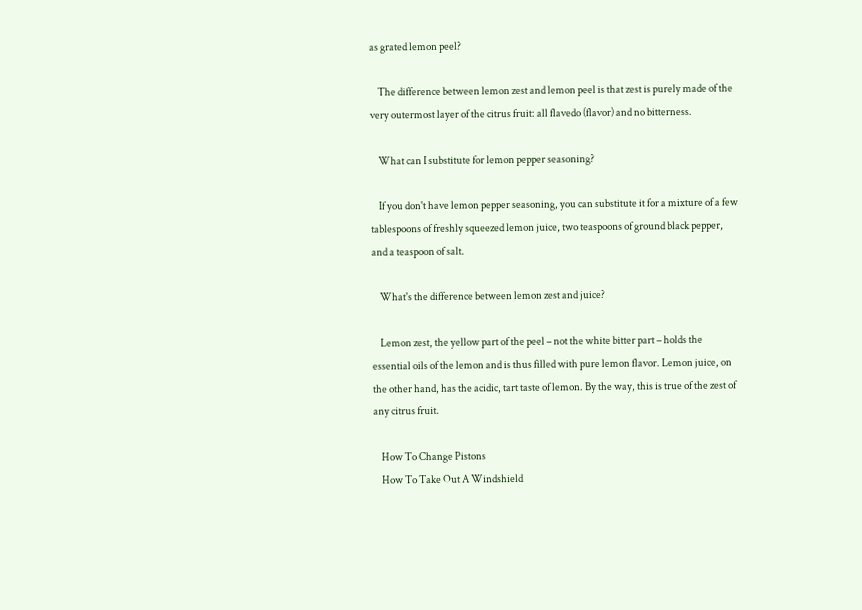as grated lemon peel?

    The difference between lemon zest and lemon peel is that zest is purely made of the very outermost layer of the citrus fruit: all flavedo (flavor) and no bitterness.

    What can I substitute for lemon pepper seasoning?

    If you don't have lemon pepper seasoning, you can substitute it for a mixture of a few tablespoons of freshly squeezed lemon juice, two teaspoons of ground black pepper, and a teaspoon of salt.

    What's the difference between lemon zest and juice?

    Lemon zest, the yellow part of the peel – not the white bitter part – holds the essential oils of the lemon and is thus filled with pure lemon flavor. Lemon juice, on the other hand, has the acidic, tart taste of lemon. By the way, this is true of the zest of any citrus fruit.

    How To Change Pistons
    How To Take Out A Windshield